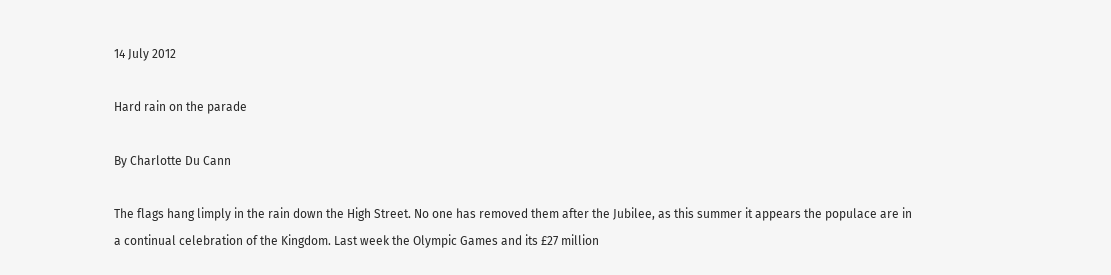14 July 2012

Hard rain on the parade

By Charlotte Du Cann

The flags hang limply in the rain down the High Street. No one has removed them after the Jubilee, as this summer it appears the populace are in a continual celebration of the Kingdom. Last week the Olympic Games and its £27 million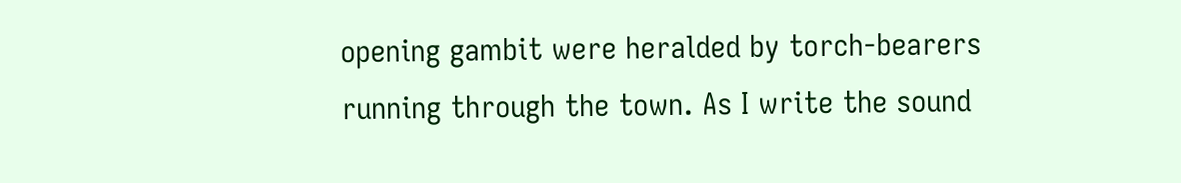opening gambit were heralded by torch-bearers running through the town. As I write the sound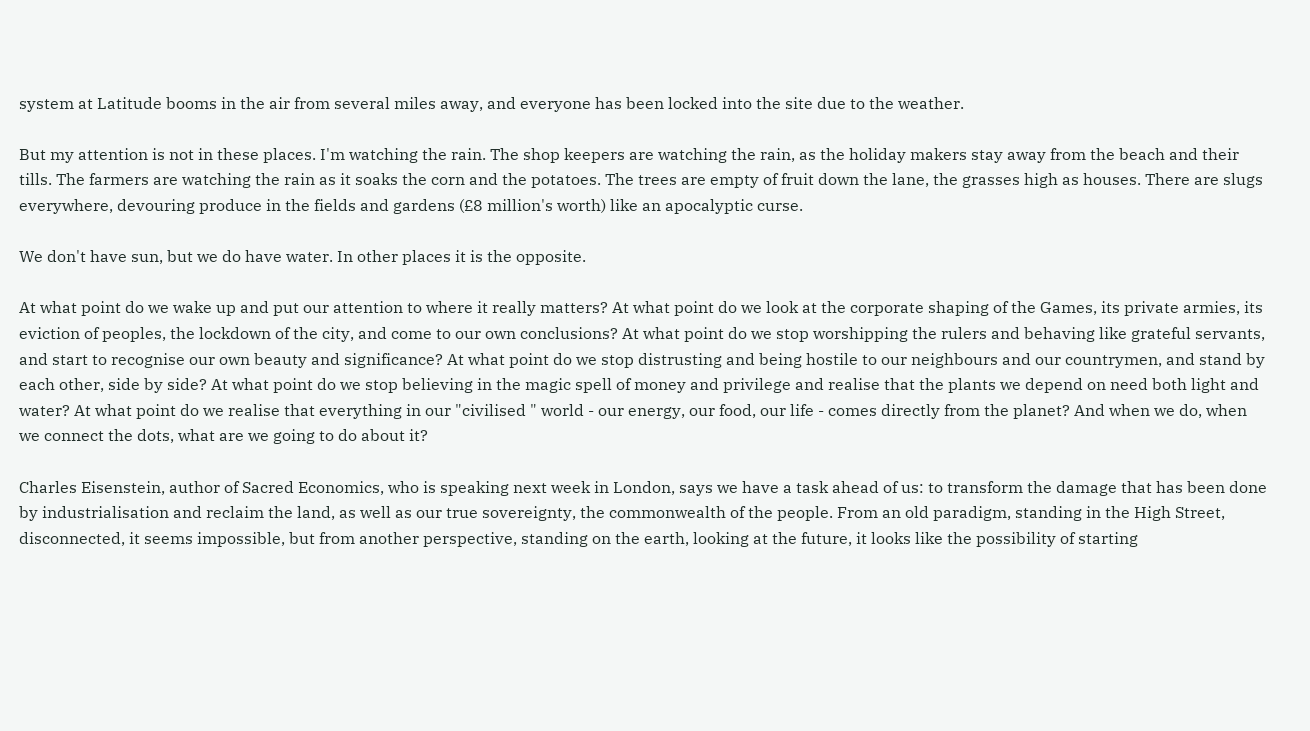system at Latitude booms in the air from several miles away, and everyone has been locked into the site due to the weather.

But my attention is not in these places. I'm watching the rain. The shop keepers are watching the rain, as the holiday makers stay away from the beach and their tills. The farmers are watching the rain as it soaks the corn and the potatoes. The trees are empty of fruit down the lane, the grasses high as houses. There are slugs everywhere, devouring produce in the fields and gardens (£8 million's worth) like an apocalyptic curse.

We don't have sun, but we do have water. In other places it is the opposite.

At what point do we wake up and put our attention to where it really matters? At what point do we look at the corporate shaping of the Games, its private armies, its eviction of peoples, the lockdown of the city, and come to our own conclusions? At what point do we stop worshipping the rulers and behaving like grateful servants, and start to recognise our own beauty and significance? At what point do we stop distrusting and being hostile to our neighbours and our countrymen, and stand by each other, side by side? At what point do we stop believing in the magic spell of money and privilege and realise that the plants we depend on need both light and water? At what point do we realise that everything in our "civilised " world - our energy, our food, our life - comes directly from the planet? And when we do, when we connect the dots, what are we going to do about it?

Charles Eisenstein, author of Sacred Economics, who is speaking next week in London, says we have a task ahead of us: to transform the damage that has been done by industrialisation and reclaim the land, as well as our true sovereignty, the commonwealth of the people. From an old paradigm, standing in the High Street, disconnected, it seems impossible, but from another perspective, standing on the earth, looking at the future, it looks like the possibility of starting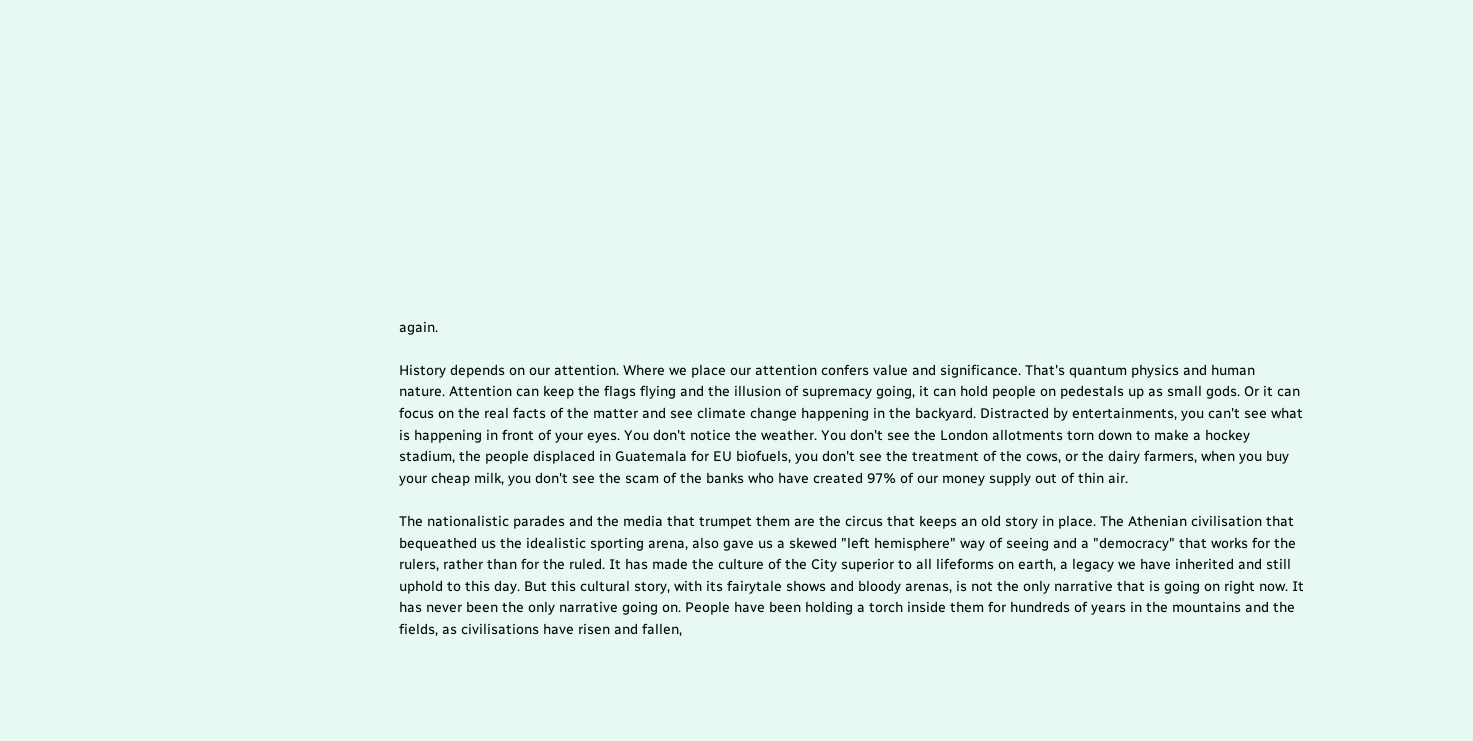again.

History depends on our attention. Where we place our attention confers value and significance. That's quantum physics and human nature. Attention can keep the flags flying and the illusion of supremacy going, it can hold people on pedestals up as small gods. Or it can focus on the real facts of the matter and see climate change happening in the backyard. Distracted by entertainments, you can't see what is happening in front of your eyes. You don't notice the weather. You don't see the London allotments torn down to make a hockey stadium, the people displaced in Guatemala for EU biofuels, you don't see the treatment of the cows, or the dairy farmers, when you buy your cheap milk, you don't see the scam of the banks who have created 97% of our money supply out of thin air.

The nationalistic parades and the media that trumpet them are the circus that keeps an old story in place. The Athenian civilisation that bequeathed us the idealistic sporting arena, also gave us a skewed "left hemisphere" way of seeing and a "democracy" that works for the rulers, rather than for the ruled. It has made the culture of the City superior to all lifeforms on earth, a legacy we have inherited and still uphold to this day. But this cultural story, with its fairytale shows and bloody arenas, is not the only narrative that is going on right now. It has never been the only narrative going on. People have been holding a torch inside them for hundreds of years in the mountains and the fields, as civilisations have risen and fallen,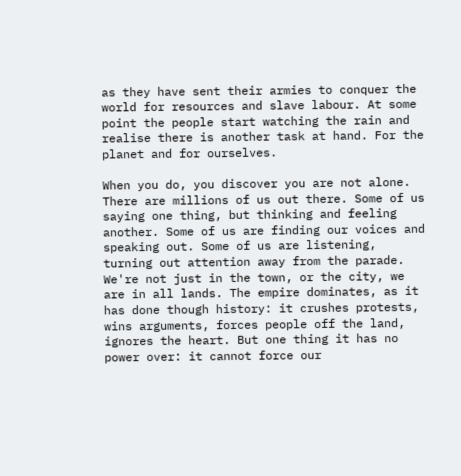as they have sent their armies to conquer the world for resources and slave labour. At some point the people start watching the rain and realise there is another task at hand. For the planet and for ourselves.

When you do, you discover you are not alone. There are millions of us out there. Some of us saying one thing, but thinking and feeling another. Some of us are finding our voices and speaking out. Some of us are listening, turning out attention away from the parade. We're not just in the town, or the city, we are in all lands. The empire dominates, as it has done though history: it crushes protests, wins arguments, forces people off the land, ignores the heart. But one thing it has no power over: it cannot force our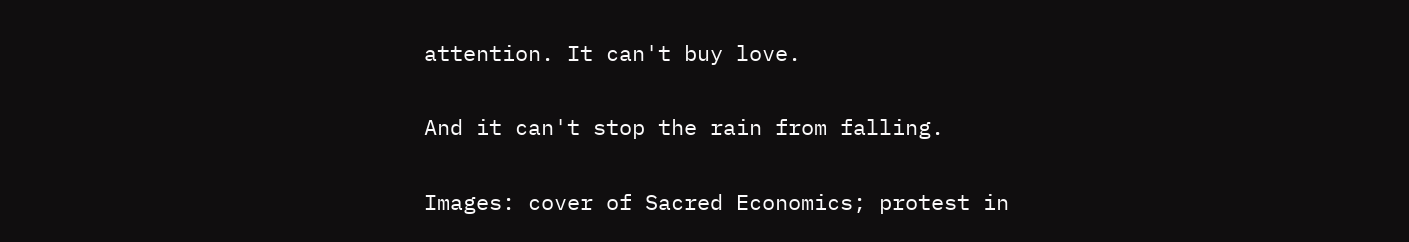attention. It can't buy love.

And it can't stop the rain from falling.

Images: cover of Sacred Economics; protest in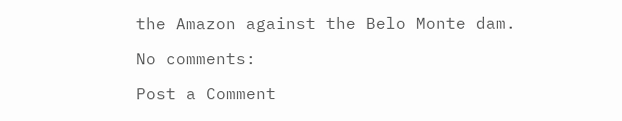the Amazon against the Belo Monte dam.

No comments:

Post a Comment